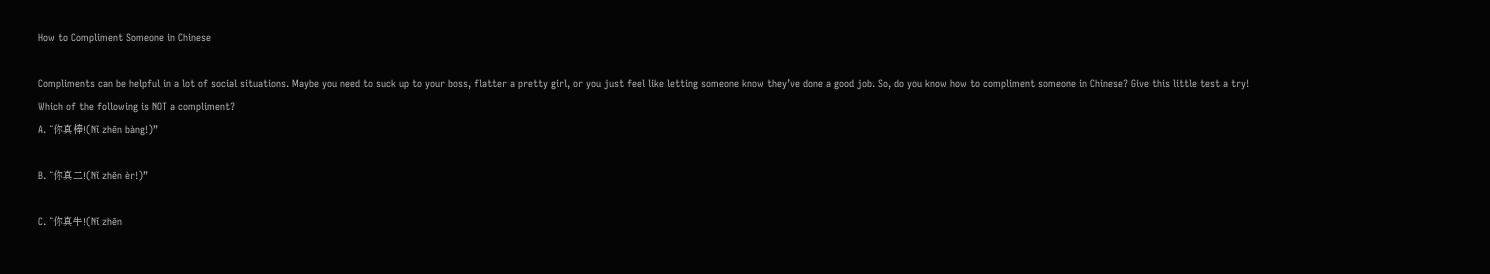How to Compliment Someone in Chinese

Compliments can be helpful in a lot of social situations. Maybe you need to suck up to your boss, flatter a pretty girl, or you just feel like letting someone know they’ve done a good job. So, do you know how to compliment someone in Chinese? Give this little test a try!
Which of the following is NOT a compliment?
A. “你真棒!(Nǐ zhēn bàng!)”

B. “你真二!(Nǐ zhēn èr!)”

C. “你真牛!(Nǐ zhēn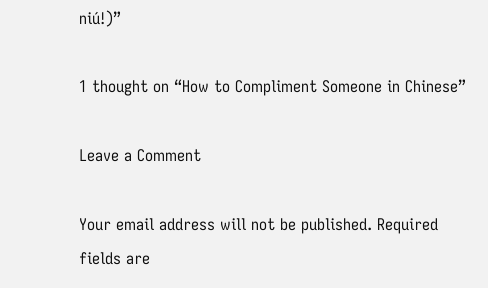niú!)”

1 thought on “How to Compliment Someone in Chinese”

Leave a Comment

Your email address will not be published. Required fields are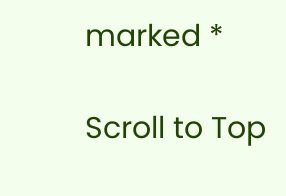marked *

Scroll to Top